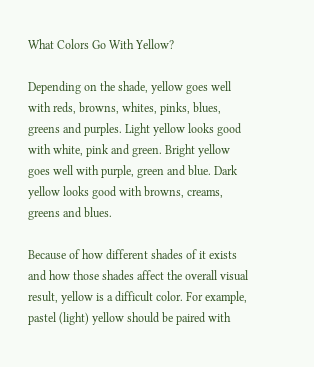What Colors Go With Yellow?

Depending on the shade, yellow goes well with reds, browns, whites, pinks, blues, greens and purples. Light yellow looks good with white, pink and green. Bright yellow goes well with purple, green and blue. Dark yellow looks good with browns, creams, greens and blues.

Because of how different shades of it exists and how those shades affect the overall visual result, yellow is a difficult color. For example, pastel (light) yellow should be paired with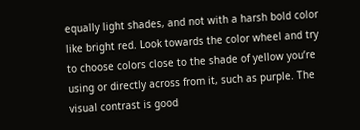equally light shades, and not with a harsh bold color like bright red. Look towards the color wheel and try to choose colors close to the shade of yellow you’re using or directly across from it, such as purple. The visual contrast is good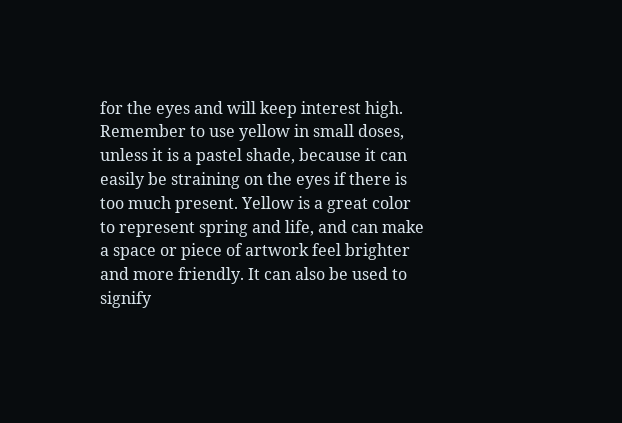for the eyes and will keep interest high. Remember to use yellow in small doses, unless it is a pastel shade, because it can easily be straining on the eyes if there is too much present. Yellow is a great color to represent spring and life, and can make a space or piece of artwork feel brighter and more friendly. It can also be used to signify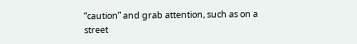“caution” and grab attention, such as on a street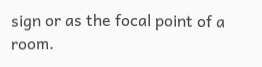sign or as the focal point of a room.